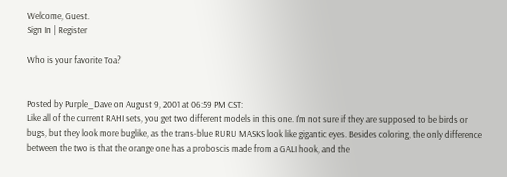Welcome, Guest.
Sign In | Register

Who is your favorite Toa?


Posted by Purple_Dave on August 9, 2001 at 06:59 PM CST:
Like all of the current RAHI sets, you get two different models in this one. I'm not sure if they are supposed to be birds or bugs, but they look more buglike, as the trans-blue RURU MASKS look like gigantic eyes. Besides coloring, the only difference between the two is that the orange one has a proboscis made from a GALI hook, and the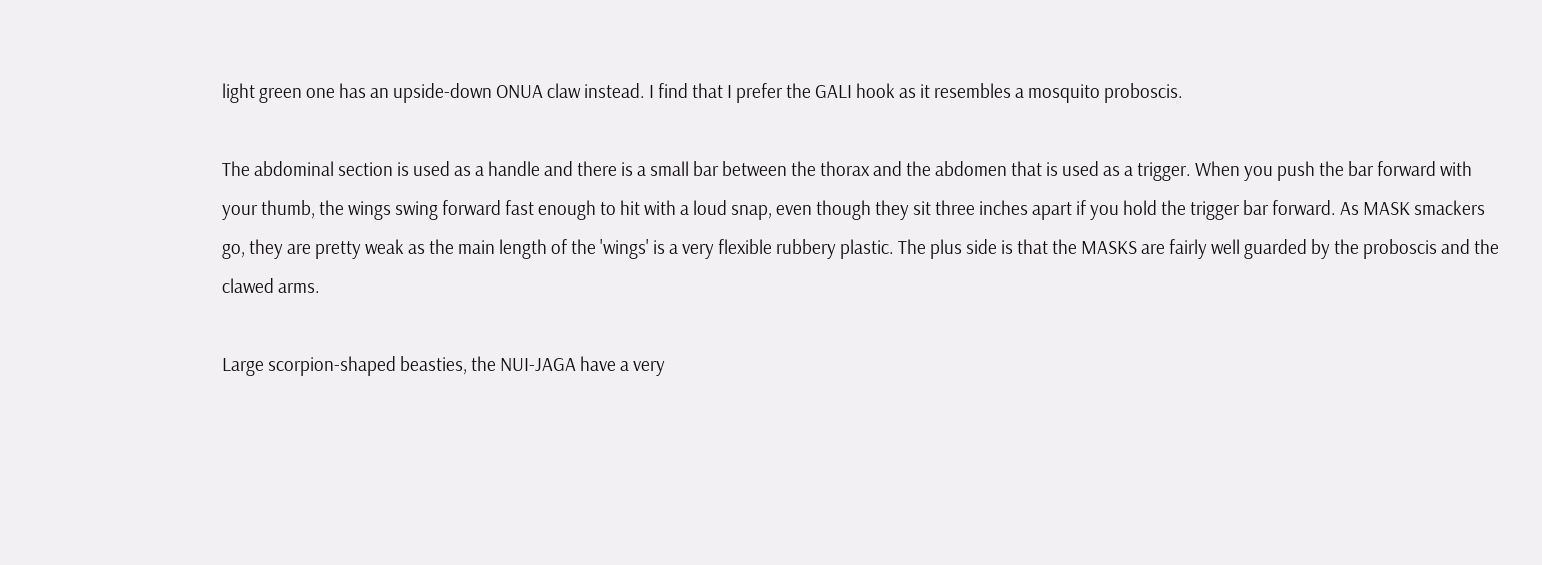light green one has an upside-down ONUA claw instead. I find that I prefer the GALI hook as it resembles a mosquito proboscis.

The abdominal section is used as a handle and there is a small bar between the thorax and the abdomen that is used as a trigger. When you push the bar forward with your thumb, the wings swing forward fast enough to hit with a loud snap, even though they sit three inches apart if you hold the trigger bar forward. As MASK smackers go, they are pretty weak as the main length of the 'wings' is a very flexible rubbery plastic. The plus side is that the MASKS are fairly well guarded by the proboscis and the clawed arms.

Large scorpion-shaped beasties, the NUI-JAGA have a very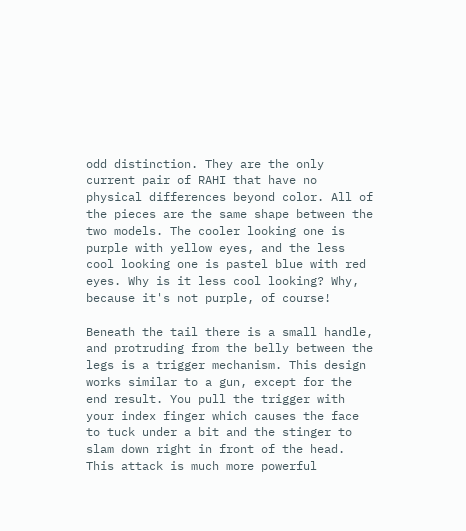odd distinction. They are the only current pair of RAHI that have no physical differences beyond color. All of the pieces are the same shape between the two models. The cooler looking one is purple with yellow eyes, and the less cool looking one is pastel blue with red eyes. Why is it less cool looking? Why, because it's not purple, of course!

Beneath the tail there is a small handle, and protruding from the belly between the legs is a trigger mechanism. This design works similar to a gun, except for the end result. You pull the trigger with your index finger which causes the face to tuck under a bit and the stinger to slam down right in front of the head. This attack is much more powerful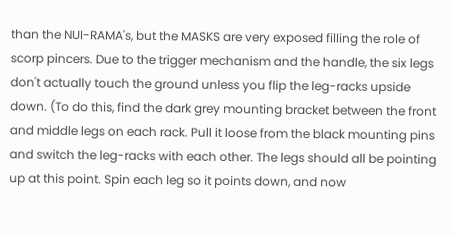than the NUI-RAMA's, but the MASKS are very exposed filling the role of scorp pincers. Due to the trigger mechanism and the handle, the six legs don't actually touch the ground unless you flip the leg-racks upside down. (To do this, find the dark grey mounting bracket between the front and middle legs on each rack. Pull it loose from the black mounting pins and switch the leg-racks with each other. The legs should all be pointing up at this point. Spin each leg so it points down, and now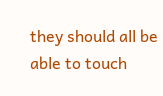they should all be able to touch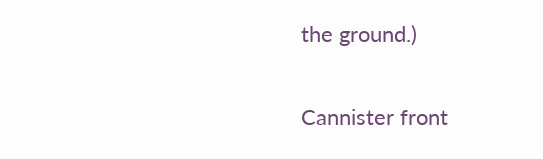the ground.)

Cannister front